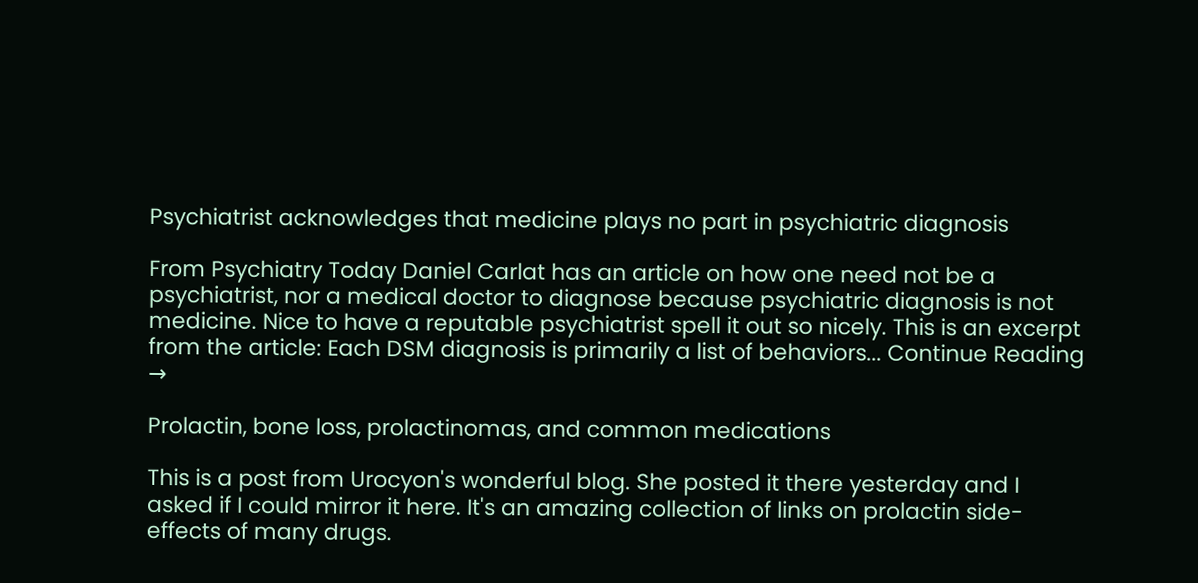Psychiatrist acknowledges that medicine plays no part in psychiatric diagnosis

From Psychiatry Today Daniel Carlat has an article on how one need not be a psychiatrist, nor a medical doctor to diagnose because psychiatric diagnosis is not medicine. Nice to have a reputable psychiatrist spell it out so nicely. This is an excerpt from the article: Each DSM diagnosis is primarily a list of behaviors... Continue Reading →

Prolactin, bone loss, prolactinomas, and common medications

This is a post from Urocyon's wonderful blog. She posted it there yesterday and I asked if I could mirror it here. It's an amazing collection of links on prolactin side-effects of many drugs.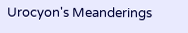Urocyon's Meanderings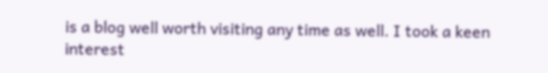is a blog well worth visiting any time as well. I took a keen interest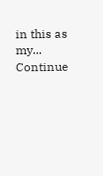in this as my... Continue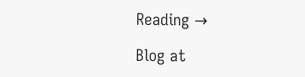Reading →

Blog at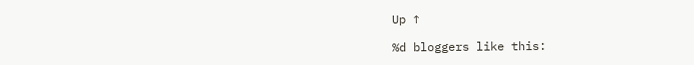Up ↑

%d bloggers like this: